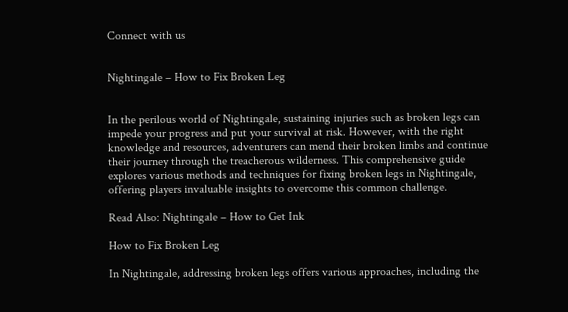Connect with us


Nightingale – How to Fix Broken Leg


In the perilous world of Nightingale, sustaining injuries such as broken legs can impede your progress and put your survival at risk. However, with the right knowledge and resources, adventurers can mend their broken limbs and continue their journey through the treacherous wilderness. This comprehensive guide explores various methods and techniques for fixing broken legs in Nightingale, offering players invaluable insights to overcome this common challenge.

Read Also: Nightingale – How to Get Ink

How to Fix Broken Leg

In Nightingale, addressing broken legs offers various approaches, including the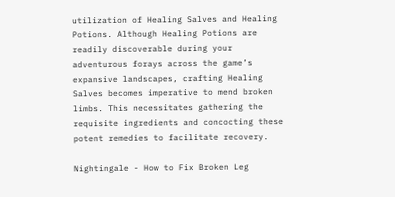utilization of Healing Salves and Healing Potions. Although Healing Potions are readily discoverable during your adventurous forays across the game’s expansive landscapes, crafting Healing Salves becomes imperative to mend broken limbs. This necessitates gathering the requisite ingredients and concocting these potent remedies to facilitate recovery.

Nightingale - How to Fix Broken Leg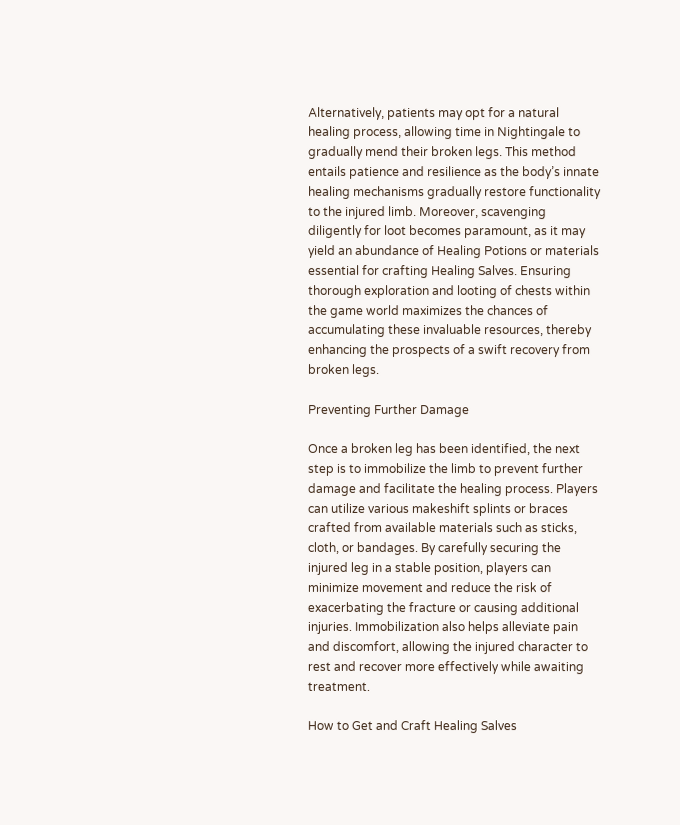Alternatively, patients may opt for a natural healing process, allowing time in Nightingale to gradually mend their broken legs. This method entails patience and resilience as the body’s innate healing mechanisms gradually restore functionality to the injured limb. Moreover, scavenging diligently for loot becomes paramount, as it may yield an abundance of Healing Potions or materials essential for crafting Healing Salves. Ensuring thorough exploration and looting of chests within the game world maximizes the chances of accumulating these invaluable resources, thereby enhancing the prospects of a swift recovery from broken legs.

Preventing Further Damage

Once a broken leg has been identified, the next step is to immobilize the limb to prevent further damage and facilitate the healing process. Players can utilize various makeshift splints or braces crafted from available materials such as sticks, cloth, or bandages. By carefully securing the injured leg in a stable position, players can minimize movement and reduce the risk of exacerbating the fracture or causing additional injuries. Immobilization also helps alleviate pain and discomfort, allowing the injured character to rest and recover more effectively while awaiting treatment.

How to Get and Craft Healing Salves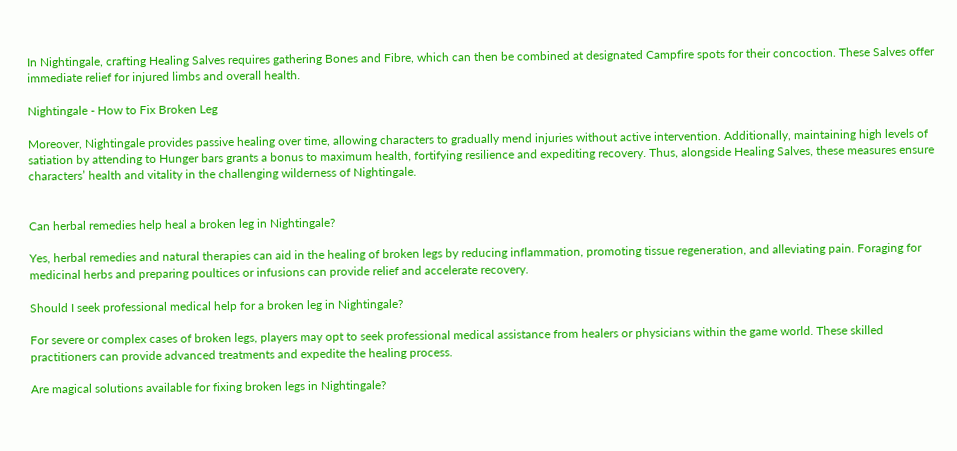In Nightingale, crafting Healing Salves requires gathering Bones and Fibre, which can then be combined at designated Campfire spots for their concoction. These Salves offer immediate relief for injured limbs and overall health.

Nightingale - How to Fix Broken Leg

Moreover, Nightingale provides passive healing over time, allowing characters to gradually mend injuries without active intervention. Additionally, maintaining high levels of satiation by attending to Hunger bars grants a bonus to maximum health, fortifying resilience and expediting recovery. Thus, alongside Healing Salves, these measures ensure characters’ health and vitality in the challenging wilderness of Nightingale.


Can herbal remedies help heal a broken leg in Nightingale?

Yes, herbal remedies and natural therapies can aid in the healing of broken legs by reducing inflammation, promoting tissue regeneration, and alleviating pain. Foraging for medicinal herbs and preparing poultices or infusions can provide relief and accelerate recovery.

Should I seek professional medical help for a broken leg in Nightingale?

For severe or complex cases of broken legs, players may opt to seek professional medical assistance from healers or physicians within the game world. These skilled practitioners can provide advanced treatments and expedite the healing process.

Are magical solutions available for fixing broken legs in Nightingale?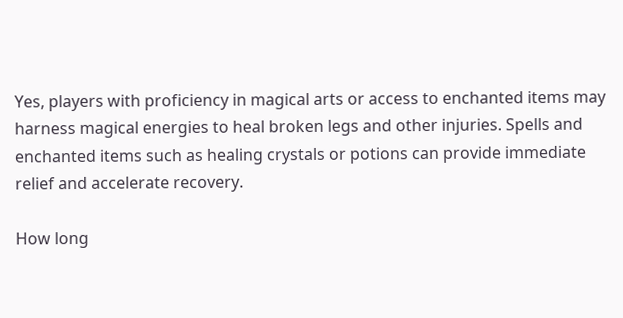Yes, players with proficiency in magical arts or access to enchanted items may harness magical energies to heal broken legs and other injuries. Spells and enchanted items such as healing crystals or potions can provide immediate relief and accelerate recovery.

How long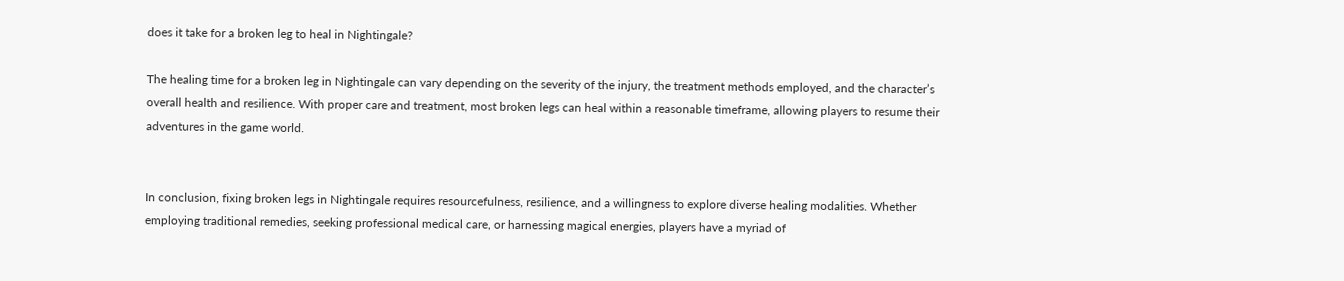does it take for a broken leg to heal in Nightingale?

The healing time for a broken leg in Nightingale can vary depending on the severity of the injury, the treatment methods employed, and the character’s overall health and resilience. With proper care and treatment, most broken legs can heal within a reasonable timeframe, allowing players to resume their adventures in the game world.


In conclusion, fixing broken legs in Nightingale requires resourcefulness, resilience, and a willingness to explore diverse healing modalities. Whether employing traditional remedies, seeking professional medical care, or harnessing magical energies, players have a myriad of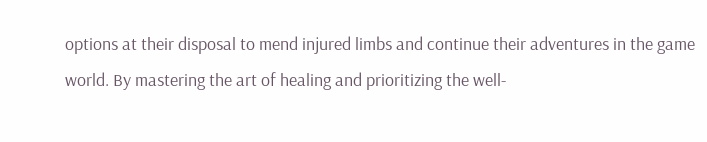options at their disposal to mend injured limbs and continue their adventures in the game world. By mastering the art of healing and prioritizing the well-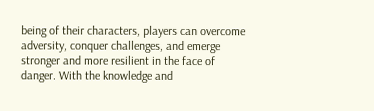being of their characters, players can overcome adversity, conquer challenges, and emerge stronger and more resilient in the face of danger. With the knowledge and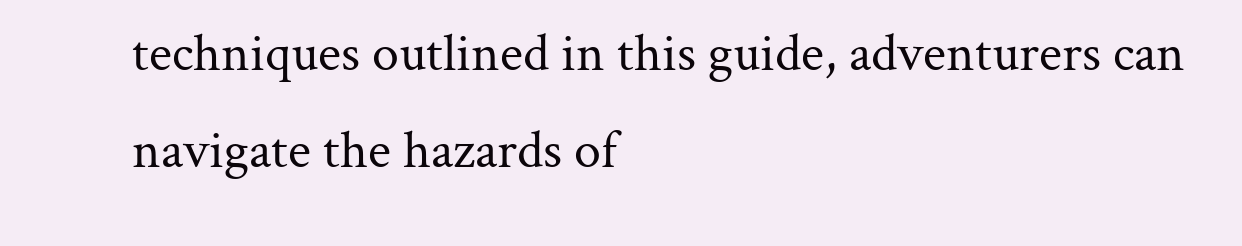techniques outlined in this guide, adventurers can navigate the hazards of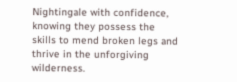Nightingale with confidence, knowing they possess the skills to mend broken legs and thrive in the unforgiving wilderness.